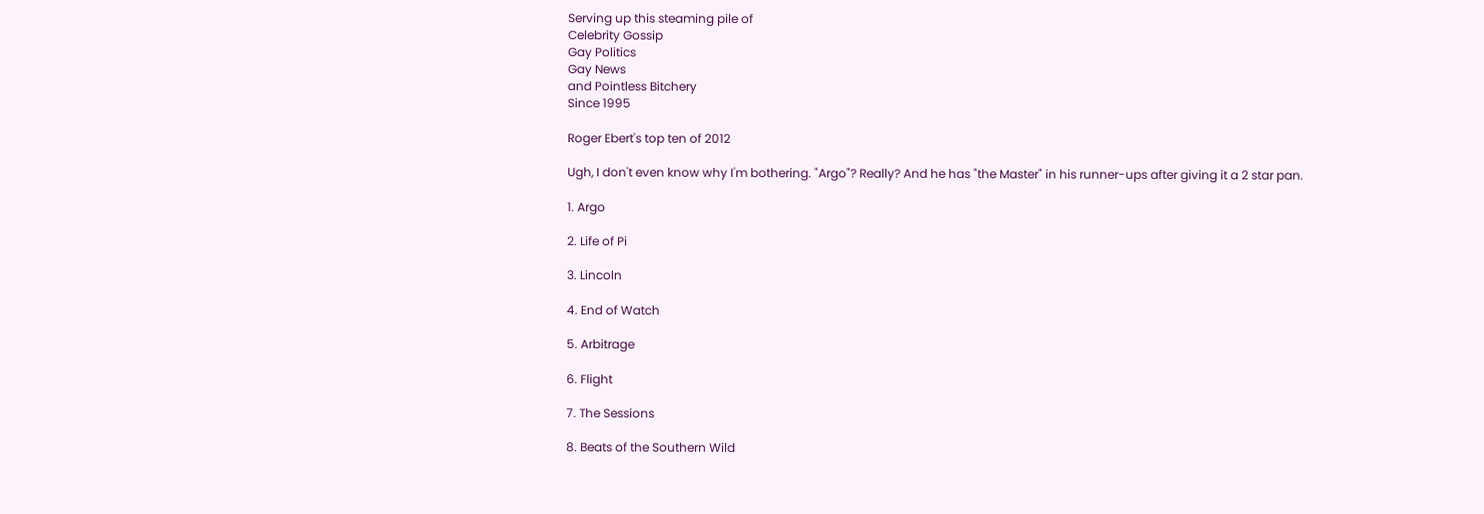Serving up this steaming pile of
Celebrity Gossip
Gay Politics
Gay News
and Pointless Bitchery
Since 1995

Roger Ebert's top ten of 2012

Ugh, I don't even know why I'm bothering. "Argo"? Really? And he has "the Master" in his runner-ups after giving it a 2 star pan.

1. Argo

2. Life of Pi

3. Lincoln

4. End of Watch

5. Arbitrage

6. Flight

7. The Sessions

8. Beats of the Southern Wild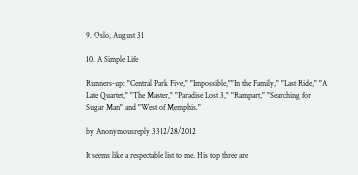9. Oslo, August 31

10. A Simple Life

Runners-up: "Central Park Five," "Impossible,""In the Family," "Last Ride," "A Late Quartet," "The Master," "Paradise Lost 3," "Rampart," "Searching for Sugar Man" and "West of Memphis."

by Anonymousreply 3312/28/2012

It seems like a respectable list to me. His top three are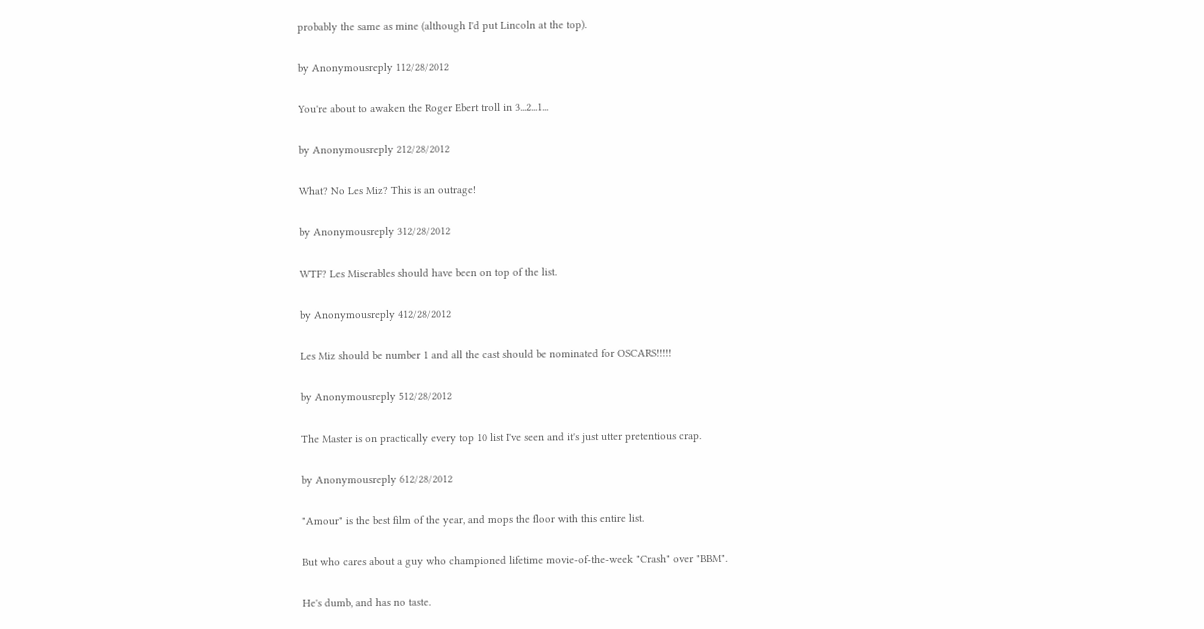probably the same as mine (although I'd put Lincoln at the top).

by Anonymousreply 112/28/2012

You're about to awaken the Roger Ebert troll in 3...2...1...

by Anonymousreply 212/28/2012

What? No Les Miz? This is an outrage!

by Anonymousreply 312/28/2012

WTF? Les Miserables should have been on top of the list.

by Anonymousreply 412/28/2012

Les Miz should be number 1 and all the cast should be nominated for OSCARS!!!!!

by Anonymousreply 512/28/2012

The Master is on practically every top 10 list I've seen and it's just utter pretentious crap.

by Anonymousreply 612/28/2012

"Amour" is the best film of the year, and mops the floor with this entire list.

But who cares about a guy who championed lifetime movie-of-the-week "Crash" over "BBM".

He's dumb, and has no taste.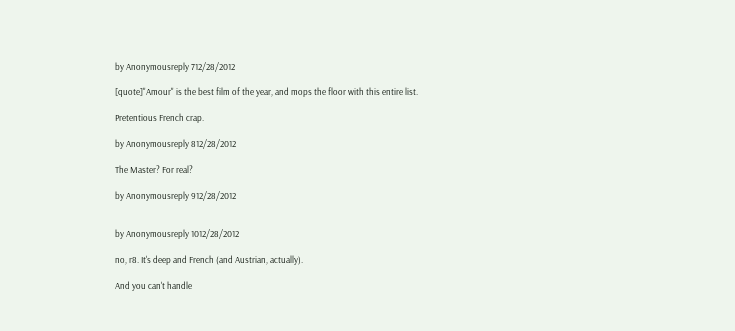by Anonymousreply 712/28/2012

[quote]"Amour" is the best film of the year, and mops the floor with this entire list.

Pretentious French crap.

by Anonymousreply 812/28/2012

The Master? For real?

by Anonymousreply 912/28/2012


by Anonymousreply 1012/28/2012

no, r8. It's deep and French (and Austrian, actually).

And you can't handle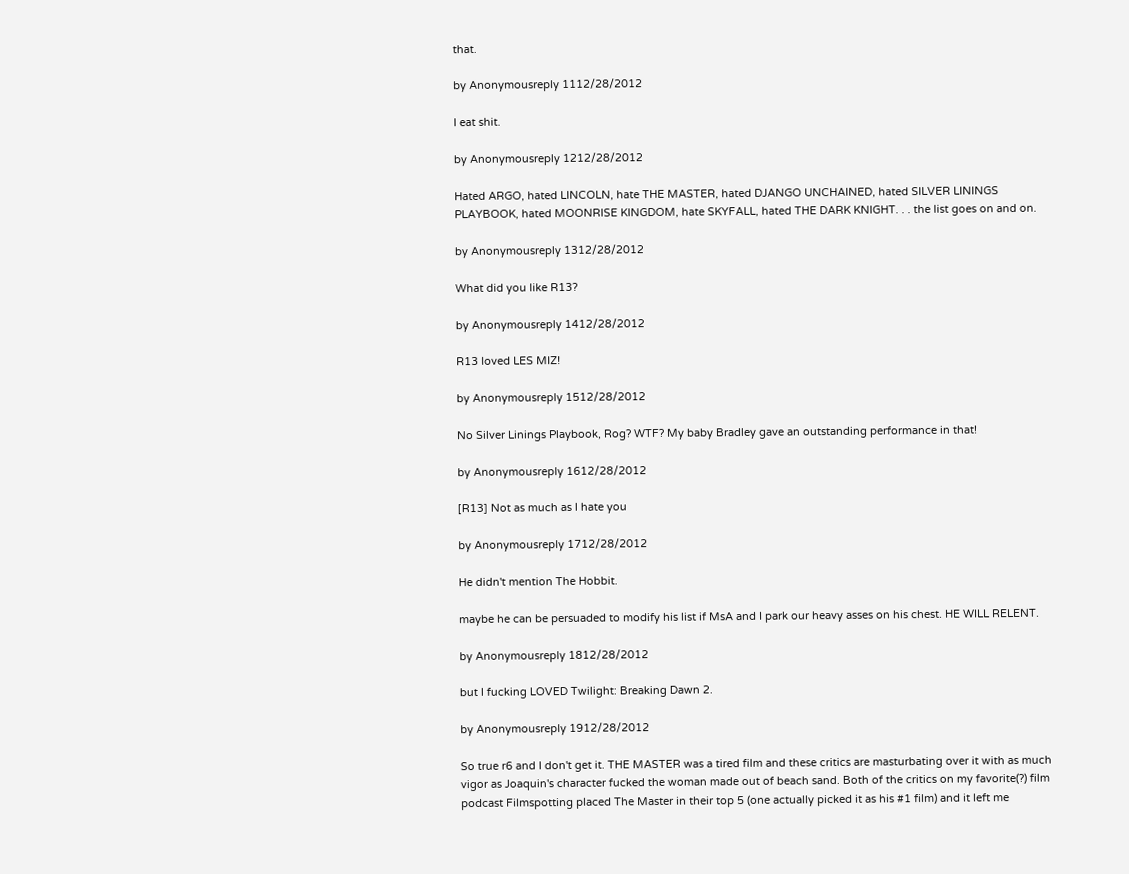that.

by Anonymousreply 1112/28/2012

I eat shit.

by Anonymousreply 1212/28/2012

Hated ARGO, hated LINCOLN, hate THE MASTER, hated DJANGO UNCHAINED, hated SILVER LININGS PLAYBOOK, hated MOONRISE KINGDOM, hate SKYFALL, hated THE DARK KNIGHT. . . the list goes on and on.

by Anonymousreply 1312/28/2012

What did you like R13?

by Anonymousreply 1412/28/2012

R13 loved LES MIZ!

by Anonymousreply 1512/28/2012

No Silver Linings Playbook, Rog? WTF? My baby Bradley gave an outstanding performance in that!

by Anonymousreply 1612/28/2012

[R13] Not as much as I hate you

by Anonymousreply 1712/28/2012

He didn't mention The Hobbit.

maybe he can be persuaded to modify his list if MsA and I park our heavy asses on his chest. HE WILL RELENT.

by Anonymousreply 1812/28/2012

but I fucking LOVED Twilight: Breaking Dawn 2.

by Anonymousreply 1912/28/2012

So true r6 and I don't get it. THE MASTER was a tired film and these critics are masturbating over it with as much vigor as Joaquin's character fucked the woman made out of beach sand. Both of the critics on my favorite(?) film podcast Filmspotting placed The Master in their top 5 (one actually picked it as his #1 film) and it left me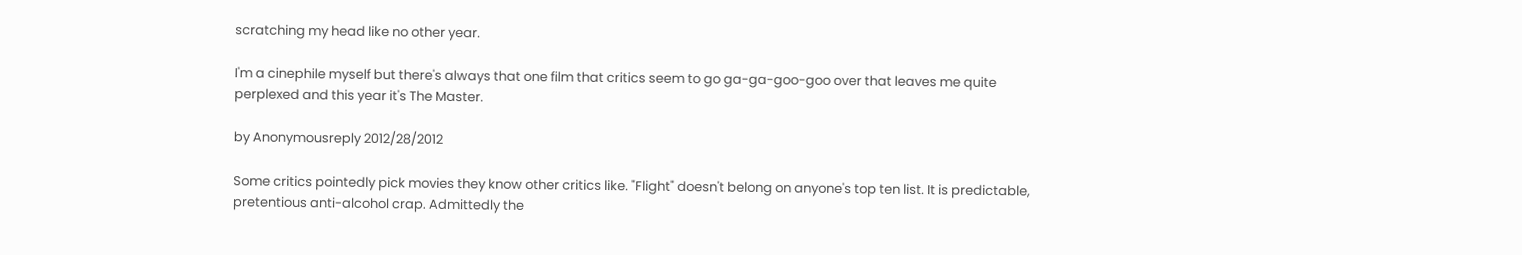scratching my head like no other year.

I'm a cinephile myself but there's always that one film that critics seem to go ga-ga-goo-goo over that leaves me quite perplexed and this year it's The Master.

by Anonymousreply 2012/28/2012

Some critics pointedly pick movies they know other critics like. "Flight" doesn't belong on anyone's top ten list. It is predictable, pretentious anti-alcohol crap. Admittedly the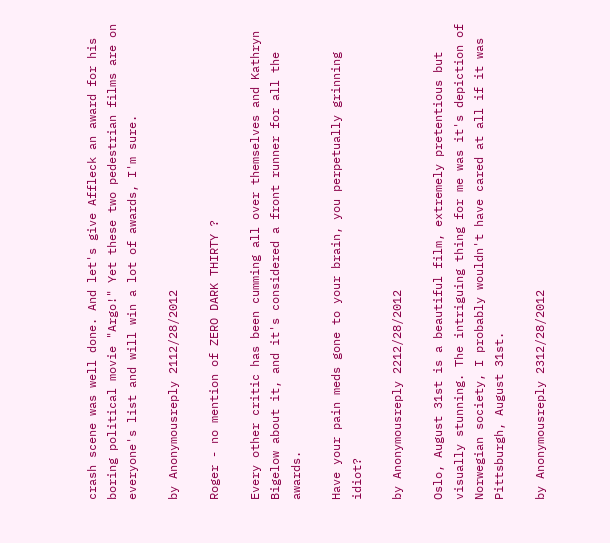crash scene was well done. And let's give Affleck an award for his boring political movie "Argo!" Yet these two pedestrian films are on everyone's list and will win a lot of awards, I'm sure.

by Anonymousreply 2112/28/2012

Roger - no mention of ZERO DARK THIRTY ?

Every other critic has been cumming all over themselves and Kathryn Bigelow about it, and it's considered a front runner for all the awards.

Have your pain meds gone to your brain, you perpetually grinning idiot?

by Anonymousreply 2212/28/2012

Oslo, August 31st is a beautiful film, extremely pretentious but visually stunning. The intriguing thing for me was it's depiction of Norwegian society, I probably wouldn't have cared at all if it was Pittsburgh, August 31st.

by Anonymousreply 2312/28/2012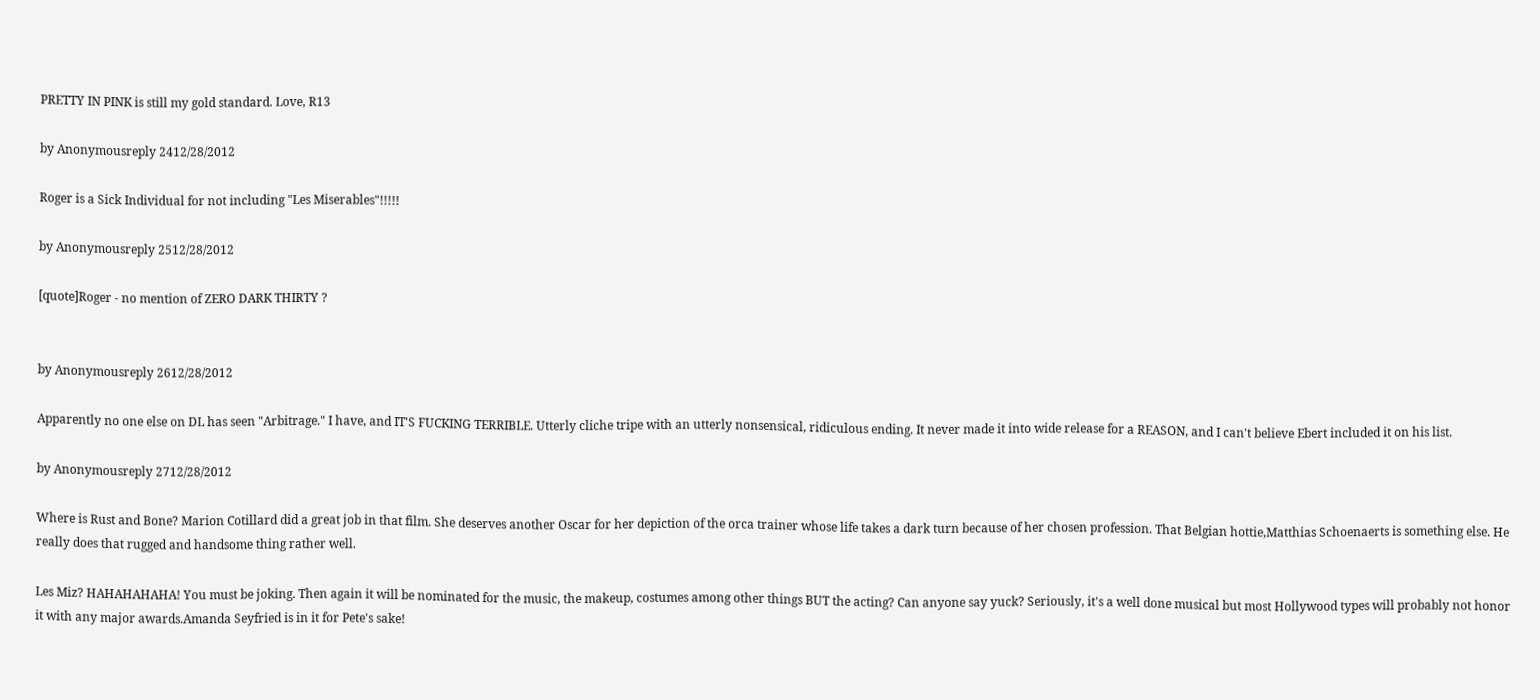PRETTY IN PINK is still my gold standard. Love, R13

by Anonymousreply 2412/28/2012

Roger is a Sick Individual for not including "Les Miserables"!!!!!

by Anonymousreply 2512/28/2012

[quote]Roger - no mention of ZERO DARK THIRTY ?


by Anonymousreply 2612/28/2012

Apparently no one else on DL has seen "Arbitrage." I have, and IT'S FUCKING TERRIBLE. Utterly cliche tripe with an utterly nonsensical, ridiculous ending. It never made it into wide release for a REASON, and I can't believe Ebert included it on his list.

by Anonymousreply 2712/28/2012

Where is Rust and Bone? Marion Cotillard did a great job in that film. She deserves another Oscar for her depiction of the orca trainer whose life takes a dark turn because of her chosen profession. That Belgian hottie,Matthias Schoenaerts is something else. He really does that rugged and handsome thing rather well.

Les Miz? HAHAHAHAHA! You must be joking. Then again it will be nominated for the music, the makeup, costumes among other things BUT the acting? Can anyone say yuck? Seriously, it's a well done musical but most Hollywood types will probably not honor it with any major awards.Amanda Seyfried is in it for Pete's sake!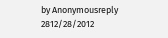by Anonymousreply 2812/28/2012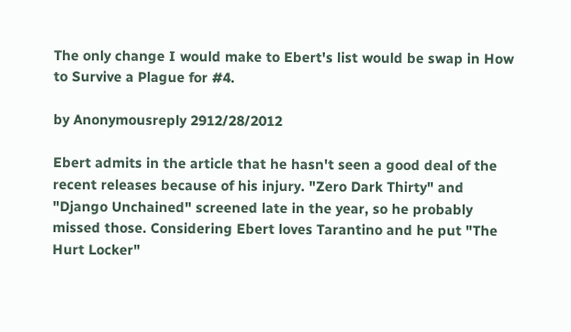The only change I would make to Ebert's list would be swap in How to Survive a Plague for #4.

by Anonymousreply 2912/28/2012

Ebert admits in the article that he hasn't seen a good deal of the recent releases because of his injury. "Zero Dark Thirty" and "Django Unchained" screened late in the year, so he probably missed those. Considering Ebert loves Tarantino and he put "The Hurt Locker"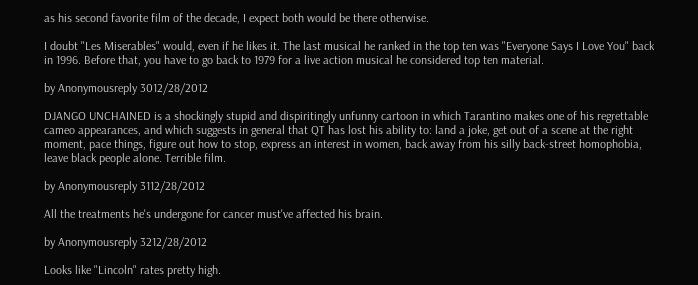as his second favorite film of the decade, I expect both would be there otherwise.

I doubt "Les Miserables" would, even if he likes it. The last musical he ranked in the top ten was "Everyone Says I Love You" back in 1996. Before that, you have to go back to 1979 for a live action musical he considered top ten material.

by Anonymousreply 3012/28/2012

DJANGO UNCHAINED is a shockingly stupid and dispiritingly unfunny cartoon in which Tarantino makes one of his regrettable cameo appearances, and which suggests in general that QT has lost his ability to: land a joke, get out of a scene at the right moment, pace things, figure out how to stop, express an interest in women, back away from his silly back-street homophobia, leave black people alone. Terrible film.

by Anonymousreply 3112/28/2012

All the treatments he's undergone for cancer must've affected his brain.

by Anonymousreply 3212/28/2012

Looks like "Lincoln" rates pretty high.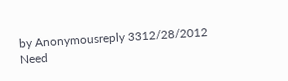by Anonymousreply 3312/28/2012
Need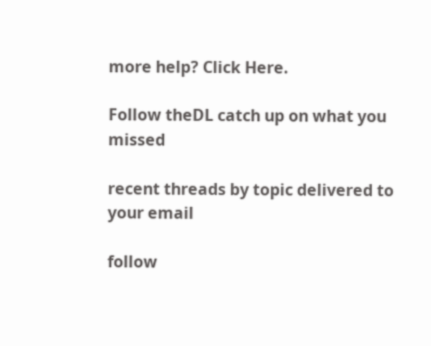more help? Click Here.

Follow theDL catch up on what you missed

recent threads by topic delivered to your email

follow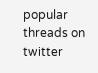popular threads on twitter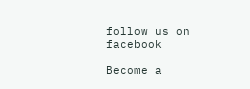follow us on facebook

Become a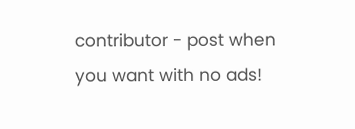contributor - post when you want with no ads!